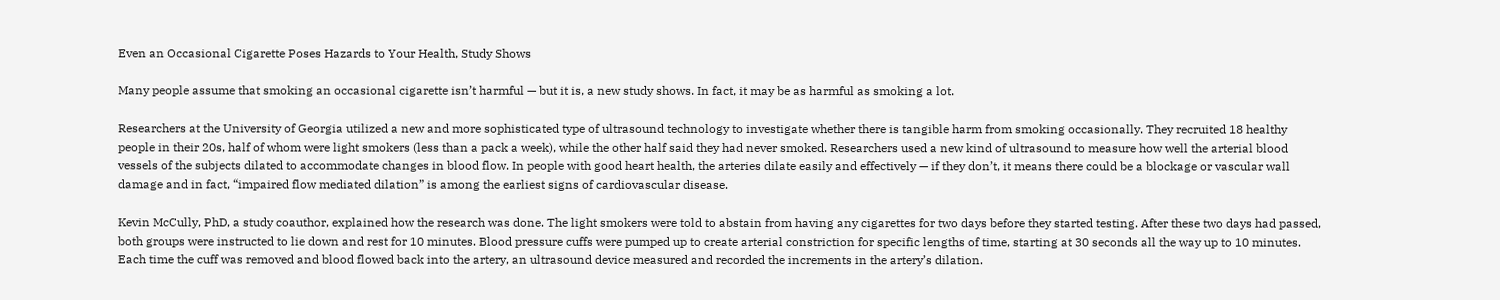Even an Occasional Cigarette Poses Hazards to Your Health, Study Shows

Many people assume that smoking an occasional cigarette isn’t harmful — but it is, a new study shows. In fact, it may be as harmful as smoking a lot.

Researchers at the University of Georgia utilized a new and more sophisticated type of ultrasound technology to investigate whether there is tangible harm from smoking occasionally. They recruited 18 healthy people in their 20s, half of whom were light smokers (less than a pack a week), while the other half said they had never smoked. Researchers used a new kind of ultrasound to measure how well the arterial blood vessels of the subjects dilated to accommodate changes in blood flow. In people with good heart health, the arteries dilate easily and effectively — if they don’t, it means there could be a blockage or vascular wall damage and in fact, “impaired flow mediated dilation” is among the earliest signs of cardiovascular disease.

Kevin McCully, PhD, a study coauthor, explained how the research was done. The light smokers were told to abstain from having any cigarettes for two days before they started testing. After these two days had passed, both groups were instructed to lie down and rest for 10 minutes. Blood pressure cuffs were pumped up to create arterial constriction for specific lengths of time, starting at 30 seconds all the way up to 10 minutes. Each time the cuff was removed and blood flowed back into the artery, an ultrasound device measured and recorded the increments in the artery’s dilation.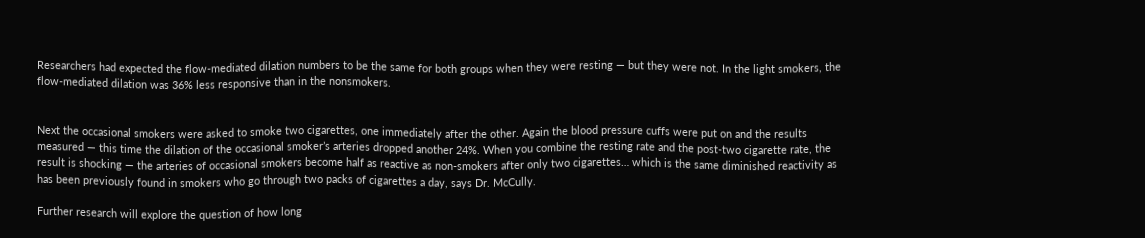Researchers had expected the flow-mediated dilation numbers to be the same for both groups when they were resting — but they were not. In the light smokers, the flow-mediated dilation was 36% less responsive than in the nonsmokers.


Next the occasional smokers were asked to smoke two cigarettes, one immediately after the other. Again the blood pressure cuffs were put on and the results measured — this time the dilation of the occasional smoker’s arteries dropped another 24%. When you combine the resting rate and the post-two cigarette rate, the result is shocking — the arteries of occasional smokers become half as reactive as non-smokers after only two cigarettes… which is the same diminished reactivity as has been previously found in smokers who go through two packs of cigarettes a day, says Dr. McCully.

Further research will explore the question of how long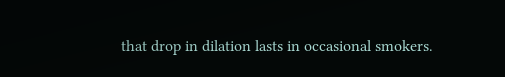that drop in dilation lasts in occasional smokers.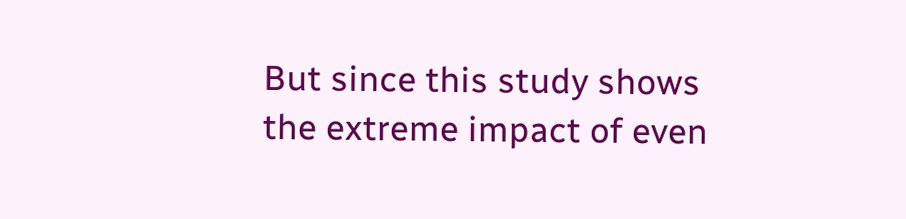But since this study shows the extreme impact of even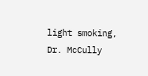light smoking, Dr. McCully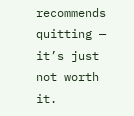recommends quitting — it’s just not worth it.